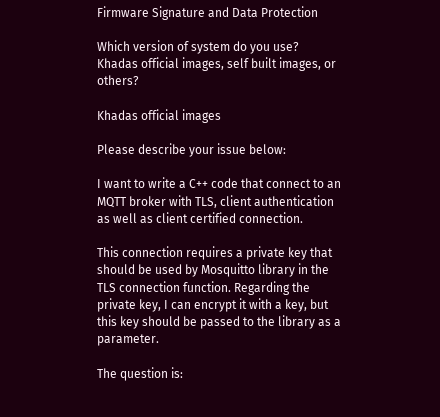Firmware Signature and Data Protection

Which version of system do you use? Khadas official images, self built images, or others?

Khadas official images

Please describe your issue below:

I want to write a C++ code that connect to an MQTT broker with TLS, client authentication as well as client certified connection.

This connection requires a private key that should be used by Mosquitto library in the TLS connection function. Regarding the private key, I can encrypt it with a key, but this key should be passed to the library as a parameter.

The question is: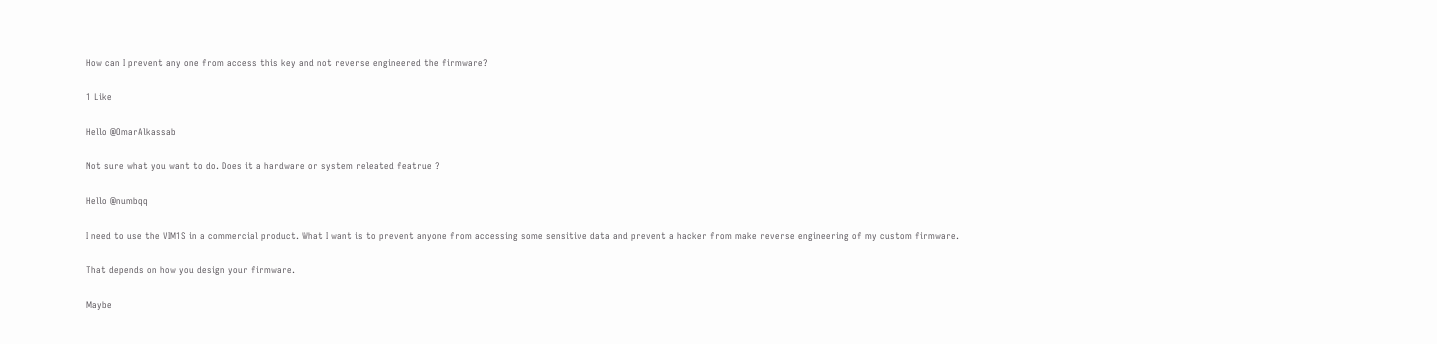How can I prevent any one from access this key and not reverse engineered the firmware?

1 Like

Hello @OmarAlkassab

Not sure what you want to do. Does it a hardware or system releated featrue ?

Hello @numbqq

I need to use the VIM1S in a commercial product. What I want is to prevent anyone from accessing some sensitive data and prevent a hacker from make reverse engineering of my custom firmware.

That depends on how you design your firmware.

Maybe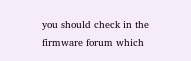you should check in the firmware forum which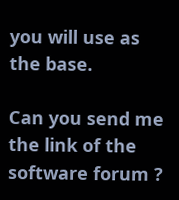you will use as the base.

Can you send me the link of the software forum ?